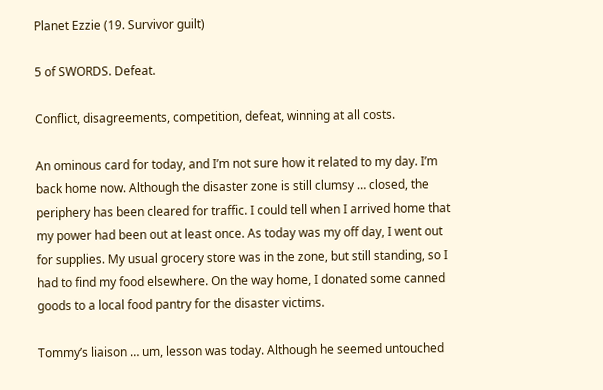Planet Ezzie (19. Survivor guilt)

5 of SWORDS. Defeat.

Conflict, disagreements, competition, defeat, winning at all costs.

An ominous card for today, and I’m not sure how it related to my day. I’m back home now. Although the disaster zone is still clumsy … closed, the periphery has been cleared for traffic. I could tell when I arrived home that my power had been out at least once. As today was my off day, I went out for supplies. My usual grocery store was in the zone, but still standing, so I had to find my food elsewhere. On the way home, I donated some canned goods to a local food pantry for the disaster victims.

Tommy’s liaison … um, lesson was today. Although he seemed untouched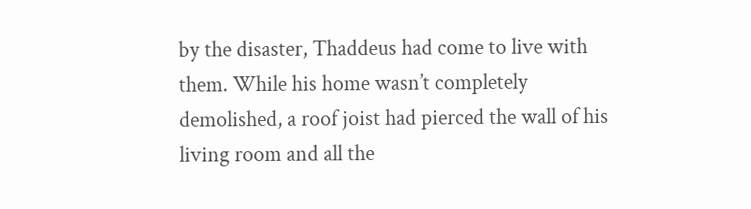by the disaster, Thaddeus had come to live with them. While his home wasn’t completely demolished, a roof joist had pierced the wall of his living room and all the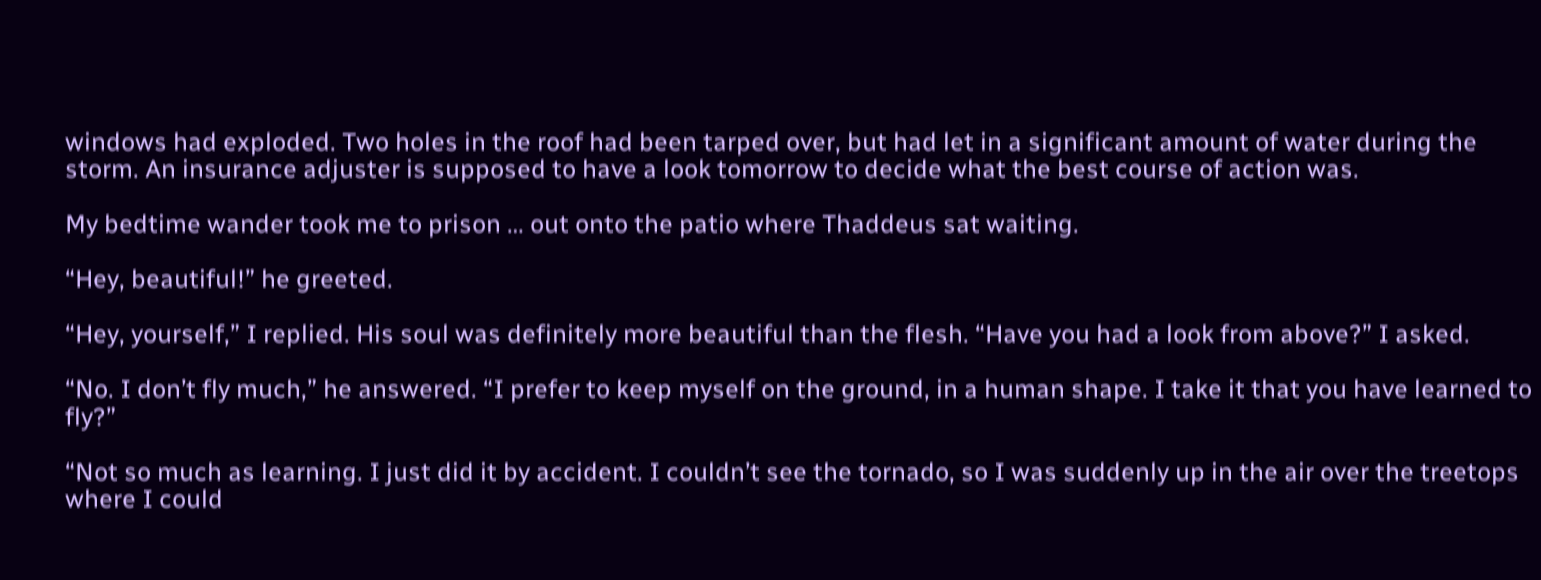windows had exploded. Two holes in the roof had been tarped over, but had let in a significant amount of water during the storm. An insurance adjuster is supposed to have a look tomorrow to decide what the best course of action was.

My bedtime wander took me to prison … out onto the patio where Thaddeus sat waiting.

“Hey, beautiful!” he greeted.

“Hey, yourself,” I replied. His soul was definitely more beautiful than the flesh. “Have you had a look from above?” I asked.

“No. I don’t fly much,” he answered. “I prefer to keep myself on the ground, in a human shape. I take it that you have learned to fly?”

“Not so much as learning. I just did it by accident. I couldn’t see the tornado, so I was suddenly up in the air over the treetops where I could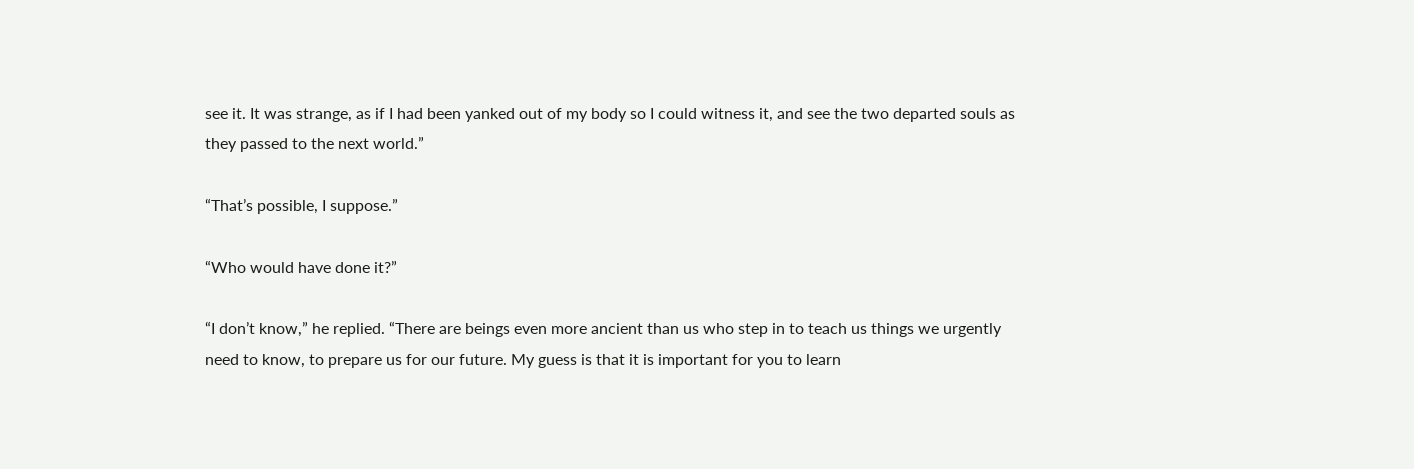see it. It was strange, as if I had been yanked out of my body so I could witness it, and see the two departed souls as they passed to the next world.”

“That’s possible, I suppose.”

“Who would have done it?”

“I don’t know,” he replied. “There are beings even more ancient than us who step in to teach us things we urgently need to know, to prepare us for our future. My guess is that it is important for you to learn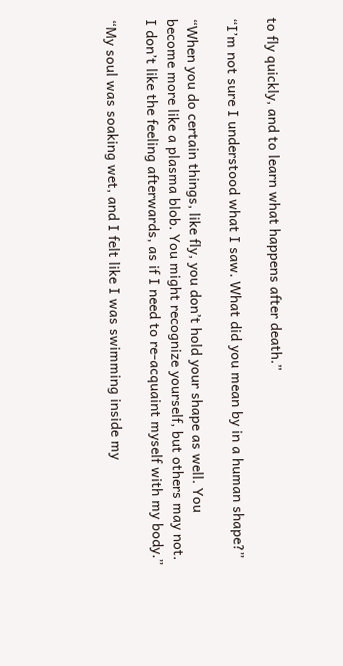to fly quickly, and to learn what happens after death.”

“I’m not sure I understood what I saw. What did you mean by in a human shape?”

“When you do certain things, like fly, you don’t hold your shape as well. You become more like a plasma blob. You might recognize yourself, but others may not. I don’t like the feeling afterwards, as if I need to re-acquaint myself with my body.”

“My soul was soaking wet, and I felt like I was swimming inside my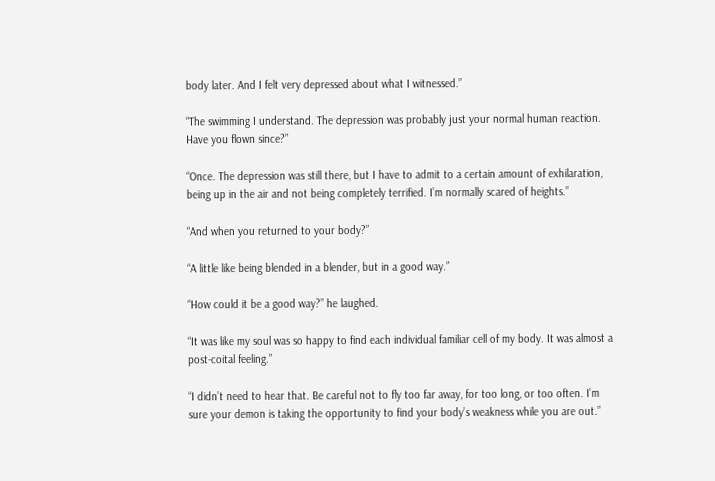body later. And I felt very depressed about what I witnessed.”

“The swimming I understand. The depression was probably just your normal human reaction. Have you flown since?”

“Once. The depression was still there, but I have to admit to a certain amount of exhilaration, being up in the air and not being completely terrified. I’m normally scared of heights.”

“And when you returned to your body?”

“A little like being blended in a blender, but in a good way.”

“How could it be a good way?” he laughed.

“It was like my soul was so happy to find each individual familiar cell of my body. It was almost a post-coital feeling.”

“I didn’t need to hear that. Be careful not to fly too far away, for too long, or too often. I’m sure your demon is taking the opportunity to find your body’s weakness while you are out.”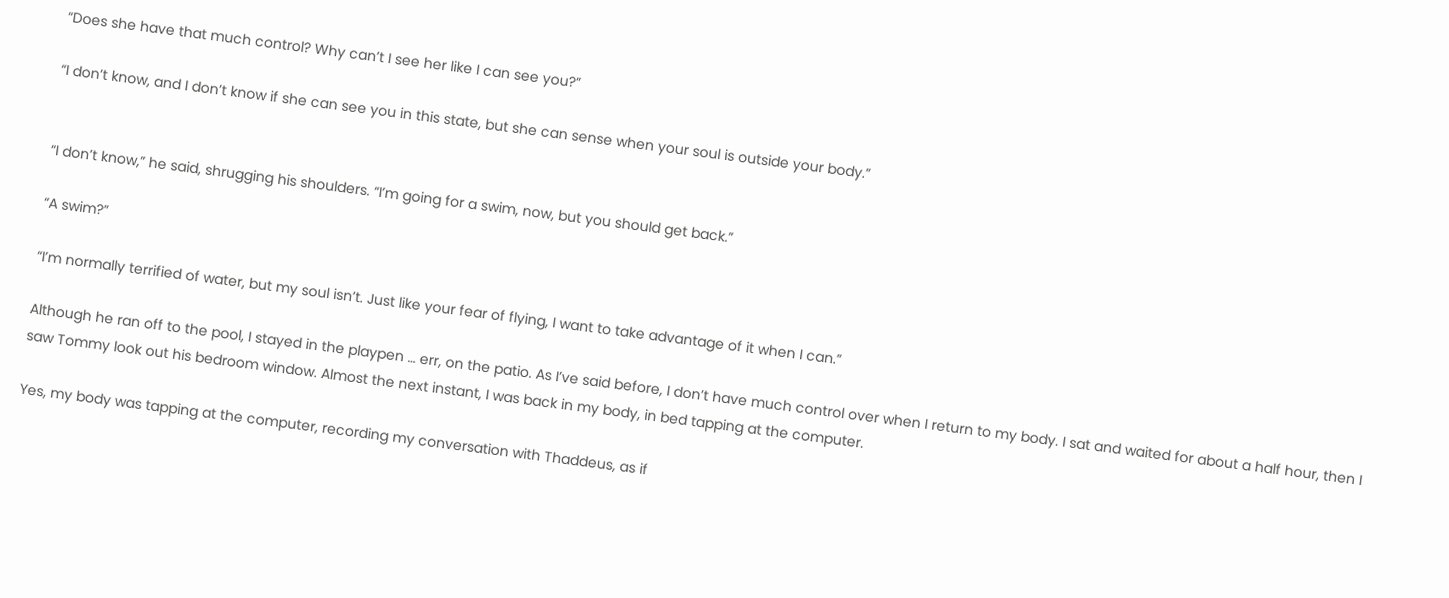“Does she have that much control? Why can’t I see her like I can see you?”

“I don’t know, and I don’t know if she can see you in this state, but she can sense when your soul is outside your body.”


“I don’t know,” he said, shrugging his shoulders. “I’m going for a swim, now, but you should get back.”

“A swim?”

“I’m normally terrified of water, but my soul isn’t. Just like your fear of flying, I want to take advantage of it when I can.”

Although he ran off to the pool, I stayed in the playpen … err, on the patio. As I’ve said before, I don’t have much control over when I return to my body. I sat and waited for about a half hour, then I saw Tommy look out his bedroom window. Almost the next instant, I was back in my body, in bed tapping at the computer.

Yes, my body was tapping at the computer, recording my conversation with Thaddeus, as if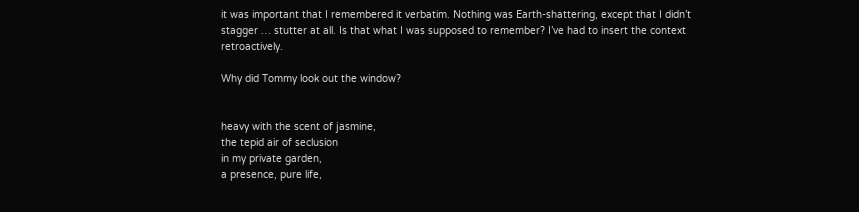it was important that I remembered it verbatim. Nothing was Earth-shattering, except that I didn’t stagger … stutter at all. Is that what I was supposed to remember? I’ve had to insert the context retroactively.

Why did Tommy look out the window?


heavy with the scent of jasmine,
the tepid air of seclusion
in my private garden,
a presence, pure life,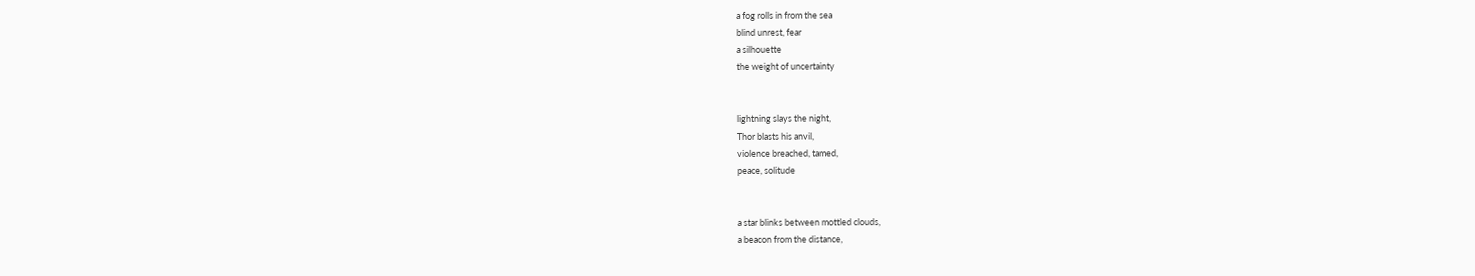a fog rolls in from the sea
blind unrest, fear
a silhouette
the weight of uncertainty


lightning slays the night,
Thor blasts his anvil,
violence breached, tamed,
peace, solitude


a star blinks between mottled clouds,
a beacon from the distance,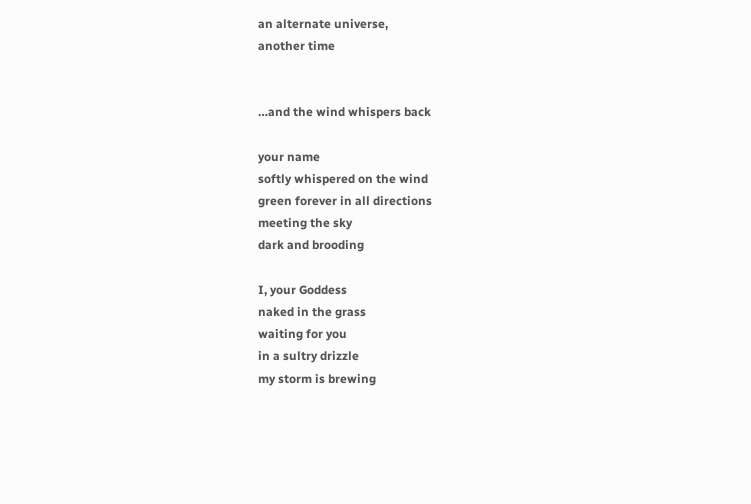an alternate universe,
another time


…and the wind whispers back

your name
softly whispered on the wind
green forever in all directions
meeting the sky
dark and brooding

I, your Goddess
naked in the grass
waiting for you
in a sultry drizzle
my storm is brewing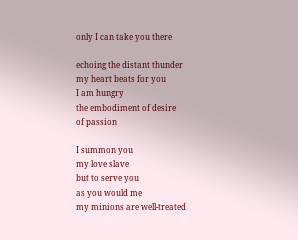only I can take you there

echoing the distant thunder
my heart beats for you
I am hungry
the embodiment of desire
of passion

I summon you
my love slave
but to serve you
as you would me
my minions are well-treated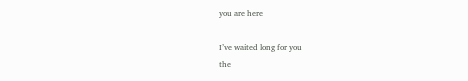you are here

I’ve waited long for you
the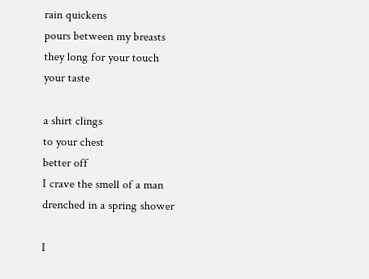rain quickens
pours between my breasts
they long for your touch
your taste

a shirt clings
to your chest
better off
I crave the smell of a man
drenched in a spring shower

I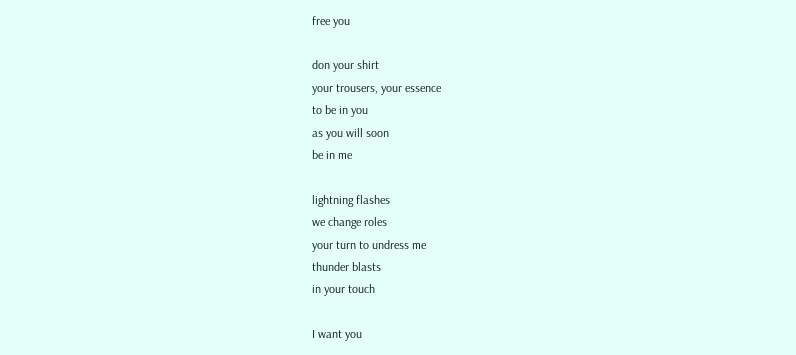free you

don your shirt
your trousers, your essence
to be in you
as you will soon
be in me

lightning flashes
we change roles
your turn to undress me
thunder blasts
in your touch

I want you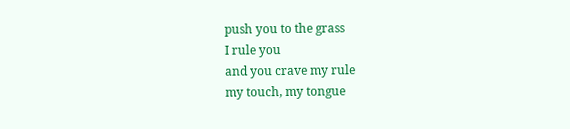push you to the grass
I rule you
and you crave my rule
my touch, my tongue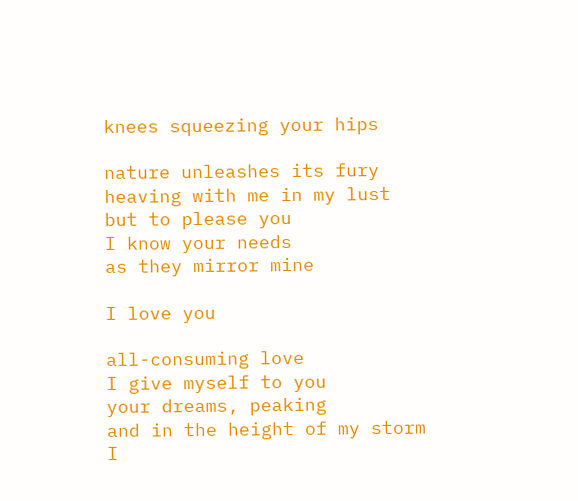knees squeezing your hips

nature unleashes its fury
heaving with me in my lust
but to please you
I know your needs
as they mirror mine

I love you

all-consuming love
I give myself to you
your dreams, peaking
and in the height of my storm
I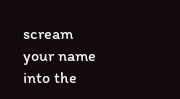scream your name into the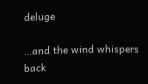deluge

…and the wind whispers back